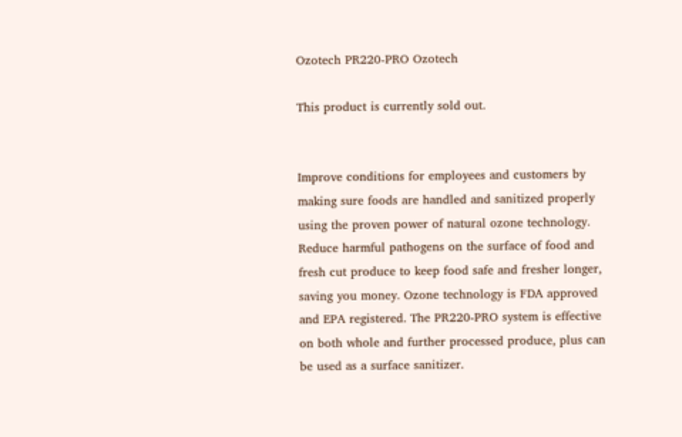Ozotech PR220-PRO Ozotech

This product is currently sold out.


Improve conditions for employees and customers by making sure foods are handled and sanitized properly using the proven power of natural ozone technology. Reduce harmful pathogens on the surface of food and fresh cut produce to keep food safe and fresher longer, saving you money. Ozone technology is FDA approved and EPA registered. The PR220-PRO system is effective on both whole and further processed produce, plus can be used as a surface sanitizer.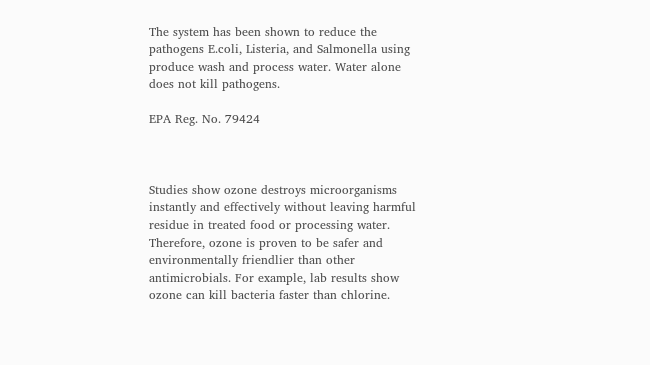The system has been shown to reduce the pathogens E.coli, Listeria, and Salmonella using produce wash and process water. Water alone does not kill pathogens.

EPA Reg. No. 79424



Studies show ozone destroys microorganisms instantly and effectively without leaving harmful residue in treated food or processing water. Therefore, ozone is proven to be safer and environmentally friendlier than other antimicrobials. For example, lab results show ozone can kill bacteria faster than chlorine.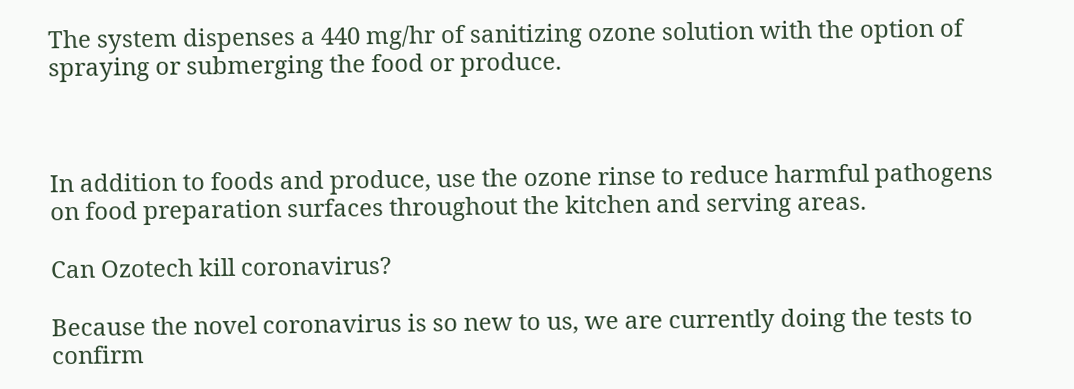The system dispenses a 440 mg/hr of sanitizing ozone solution with the option of spraying or submerging the food or produce.



In addition to foods and produce, use the ozone rinse to reduce harmful pathogens on food preparation surfaces throughout the kitchen and serving areas.

Can Ozotech kill coronavirus?

Because the novel coronavirus is so new to us, we are currently doing the tests to confirm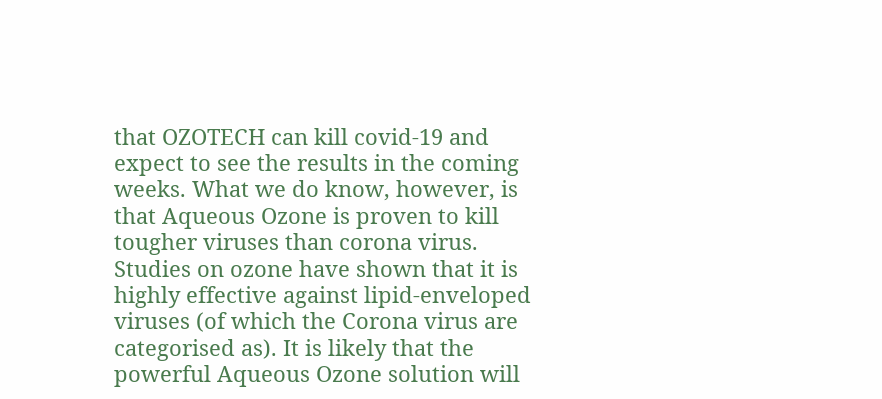that OZOTECH can kill covid-19 and expect to see the results in the coming weeks. What we do know, however, is that Aqueous Ozone is proven to kill tougher viruses than corona virus. Studies on ozone have shown that it is highly effective against lipid-enveloped viruses (of which the Corona virus are categorised as). It is likely that the powerful Aqueous Ozone solution will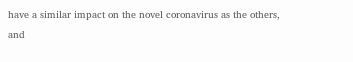have a similar impact on the novel coronavirus as the others, and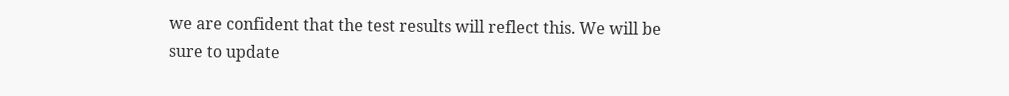we are confident that the test results will reflect this. We will be sure to update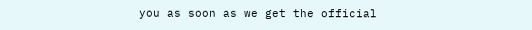you as soon as we get the official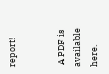report!


 A PDF is available here.